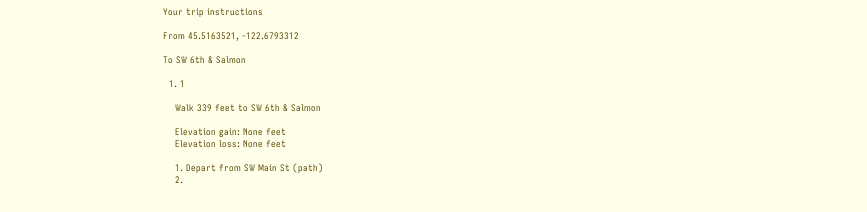Your trip instructions

From 45.5163521, -122.6793312

To SW 6th & Salmon

  1. 1

    Walk 339 feet to SW 6th & Salmon

    Elevation gain: None feet
    Elevation loss: None feet

    1. Depart from SW Main St (path)
    2.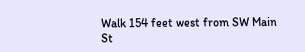Walk 154 feet west from SW Main St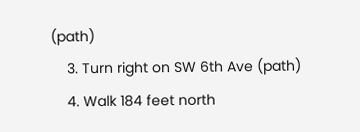(path)
    3. Turn right on SW 6th Ave (path)
    4. Walk 184 feet north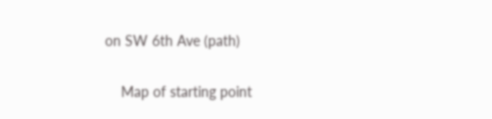on SW 6th Ave (path)

    Map of starting point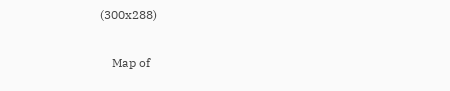(300x288)

    Map of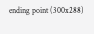ending point (300x288)